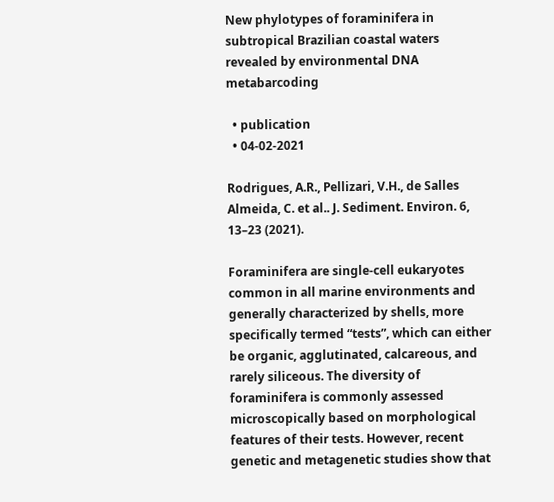New phylotypes of foraminifera in subtropical Brazilian coastal waters revealed by environmental DNA metabarcoding

  • publication
  • 04-02-2021

Rodrigues, A.R., Pellizari, V.H., de Salles Almeida, C. et al.. J. Sediment. Environ. 6, 13–23 (2021).

Foraminifera are single-cell eukaryotes common in all marine environments and generally characterized by shells, more specifically termed “tests”, which can either be organic, agglutinated, calcareous, and rarely siliceous. The diversity of foraminifera is commonly assessed microscopically based on morphological features of their tests. However, recent genetic and metagenetic studies show that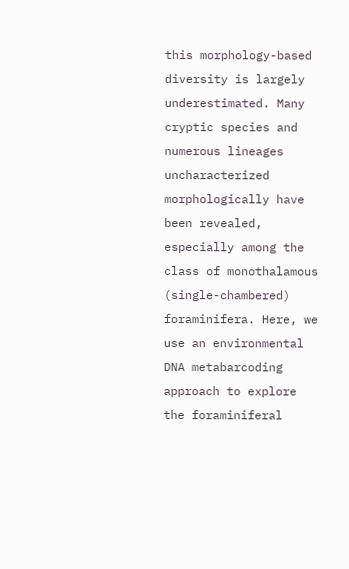this morphology-based diversity is largely underestimated. Many cryptic species and numerous lineages uncharacterized morphologically have been revealed, especially among the class of monothalamous (single-chambered) foraminifera. Here, we use an environmental DNA metabarcoding approach to explore the foraminiferal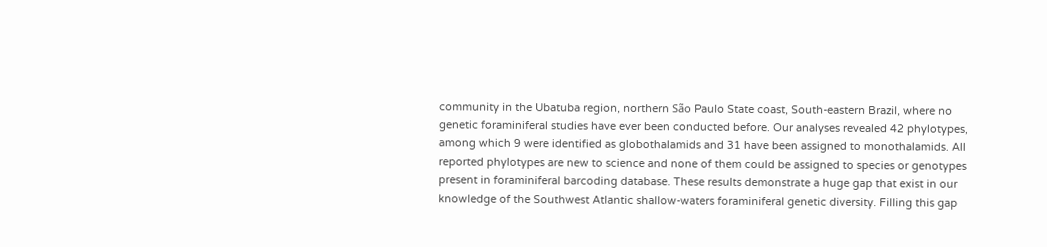community in the Ubatuba region, northern São Paulo State coast, South-eastern Brazil, where no genetic foraminiferal studies have ever been conducted before. Our analyses revealed 42 phylotypes, among which 9 were identified as globothalamids and 31 have been assigned to monothalamids. All reported phylotypes are new to science and none of them could be assigned to species or genotypes present in foraminiferal barcoding database. These results demonstrate a huge gap that exist in our knowledge of the Southwest Atlantic shallow-waters foraminiferal genetic diversity. Filling this gap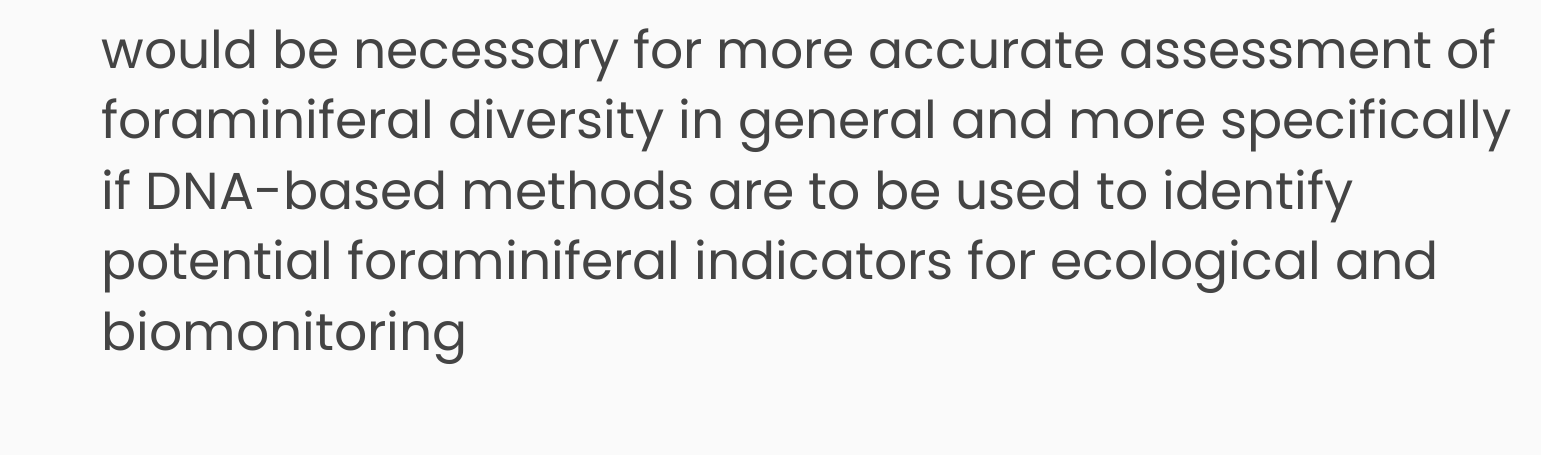would be necessary for more accurate assessment of foraminiferal diversity in general and more specifically if DNA-based methods are to be used to identify potential foraminiferal indicators for ecological and biomonitoring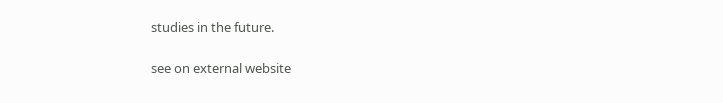studies in the future.

see on external website